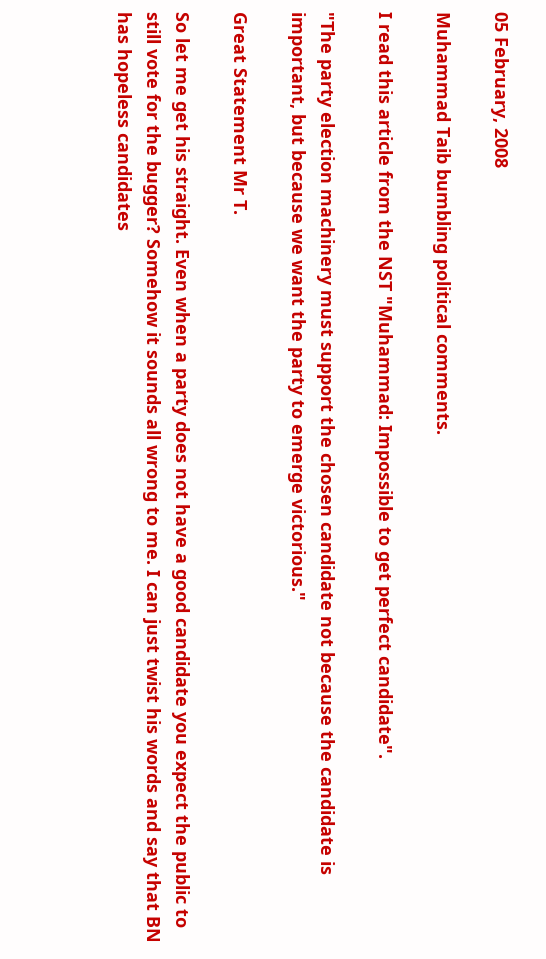05 February, 2008

Muhammad Taib bumbling political comments.

I read this article from the NST "Muhammad: Impossible to get perfect candidate".

"The party election machinery must support the chosen candidate not because the candidate is important, but because we want the party to emerge victorious."

Great Statement Mr T.

So let me get his straight. Even when a party does not have a good candidate you expect the public to still vote for the bugger? Somehow it sounds all wrong to me. I can just twist his words and say that BN has hopeless candidates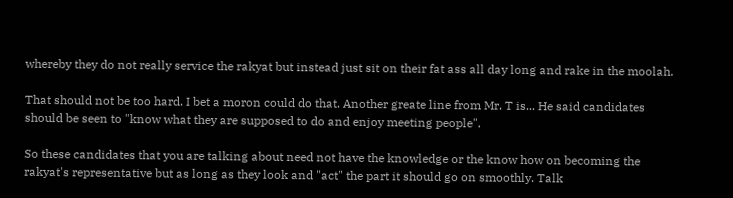whereby they do not really service the rakyat but instead just sit on their fat ass all day long and rake in the moolah.

That should not be too hard. I bet a moron could do that. Another greate line from Mr. T is... He said candidates should be seen to "know what they are supposed to do and enjoy meeting people".

So these candidates that you are talking about need not have the knowledge or the know how on becoming the rakyat's representative but as long as they look and "act" the part it should go on smoothly. Talk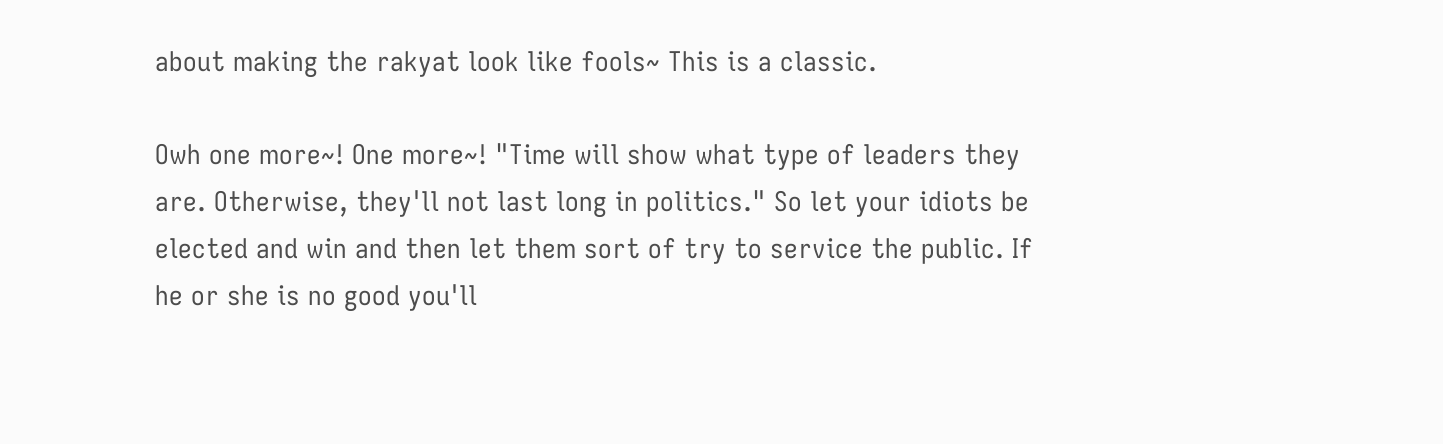about making the rakyat look like fools~ This is a classic.

Owh one more~! One more~! "Time will show what type of leaders they are. Otherwise, they'll not last long in politics." So let your idiots be elected and win and then let them sort of try to service the public. If he or she is no good you'll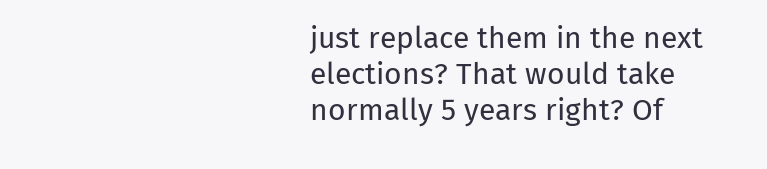just replace them in the next elections? That would take normally 5 years right? Of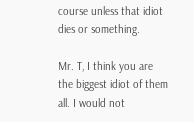course unless that idiot dies or something.

Mr. T, I think you are the biggest idiot of them all. I would not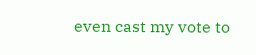even cast my vote to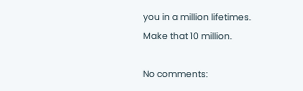you in a million lifetimes. Make that 10 million.

No comments: